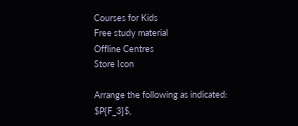Courses for Kids
Free study material
Offline Centres
Store Icon

Arrange the following as indicated:
$P{F_3}$,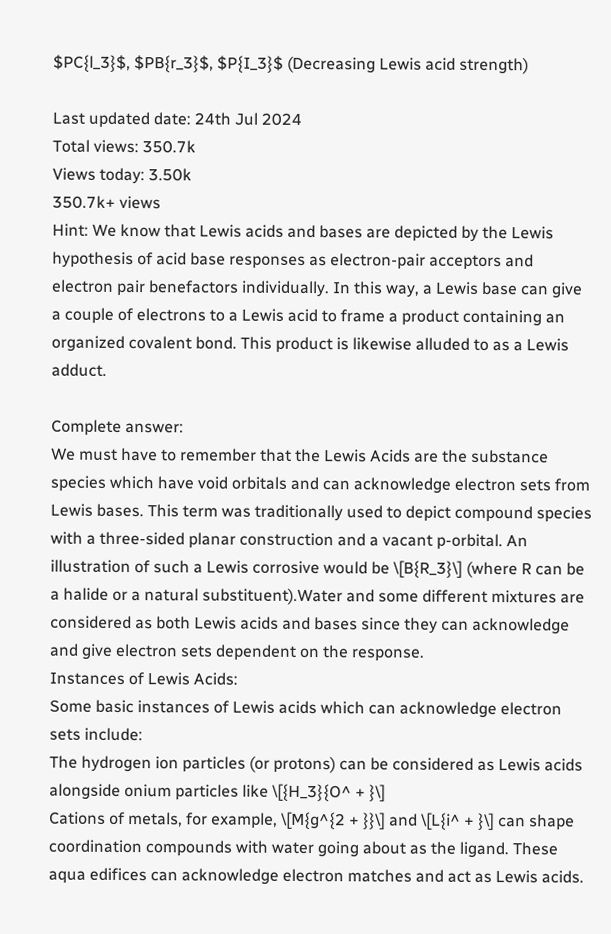$PC{l_3}$, $PB{r_3}$, $P{I_3}$ (Decreasing Lewis acid strength)

Last updated date: 24th Jul 2024
Total views: 350.7k
Views today: 3.50k
350.7k+ views
Hint: We know that Lewis acids and bases are depicted by the Lewis hypothesis of acid base responses as electron-pair acceptors and electron pair benefactors individually. In this way, a Lewis base can give a couple of electrons to a Lewis acid to frame a product containing an organized covalent bond. This product is likewise alluded to as a Lewis adduct.

Complete answer:
We must have to remember that the Lewis Acids are the substance species which have void orbitals and can acknowledge electron sets from Lewis bases. This term was traditionally used to depict compound species with a three-sided planar construction and a vacant p-orbital. An illustration of such a Lewis corrosive would be \[B{R_3}\] (where R can be a halide or a natural substituent).Water and some different mixtures are considered as both Lewis acids and bases since they can acknowledge and give electron sets dependent on the response.
Instances of Lewis Acids:
Some basic instances of Lewis acids which can acknowledge electron sets include:
The hydrogen ion particles (or protons) can be considered as Lewis acids alongside onium particles like \[{H_3}{O^ + }\]
Cations of metals, for example, \[M{g^{2 + }}\] and \[L{i^ + }\] can shape coordination compounds with water going about as the ligand. These aqua edifices can acknowledge electron matches and act as Lewis acids.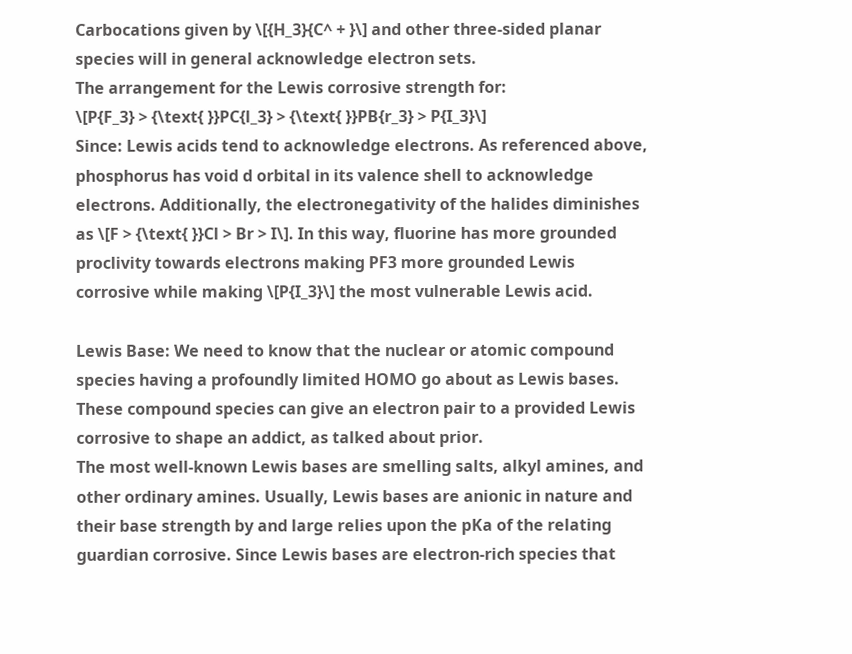Carbocations given by \[{H_3}{C^ + }\] and other three-sided planar species will in general acknowledge electron sets.
The arrangement for the Lewis corrosive strength for:
\[P{F_3} > {\text{ }}PC{l_3} > {\text{ }}PB{r_3} > P{I_3}\]
Since: Lewis acids tend to acknowledge electrons. As referenced above, phosphorus has void d orbital in its valence shell to acknowledge electrons. Additionally, the electronegativity of the halides diminishes as \[F > {\text{ }}Cl > Br > I\]. In this way, fluorine has more grounded proclivity towards electrons making PF3 more grounded Lewis corrosive while making \[P{I_3}\] the most vulnerable Lewis acid.

Lewis Base: We need to know that the nuclear or atomic compound species having a profoundly limited HOMO go about as Lewis bases. These compound species can give an electron pair to a provided Lewis corrosive to shape an addict, as talked about prior.
The most well-known Lewis bases are smelling salts, alkyl amines, and other ordinary amines. Usually, Lewis bases are anionic in nature and their base strength by and large relies upon the pKa of the relating guardian corrosive. Since Lewis bases are electron-rich species that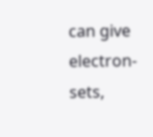can give electron-sets,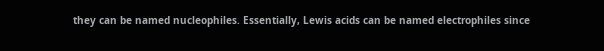they can be named nucleophiles. Essentially, Lewis acids can be named electrophiles since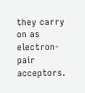they carry on as electron-pair acceptors.